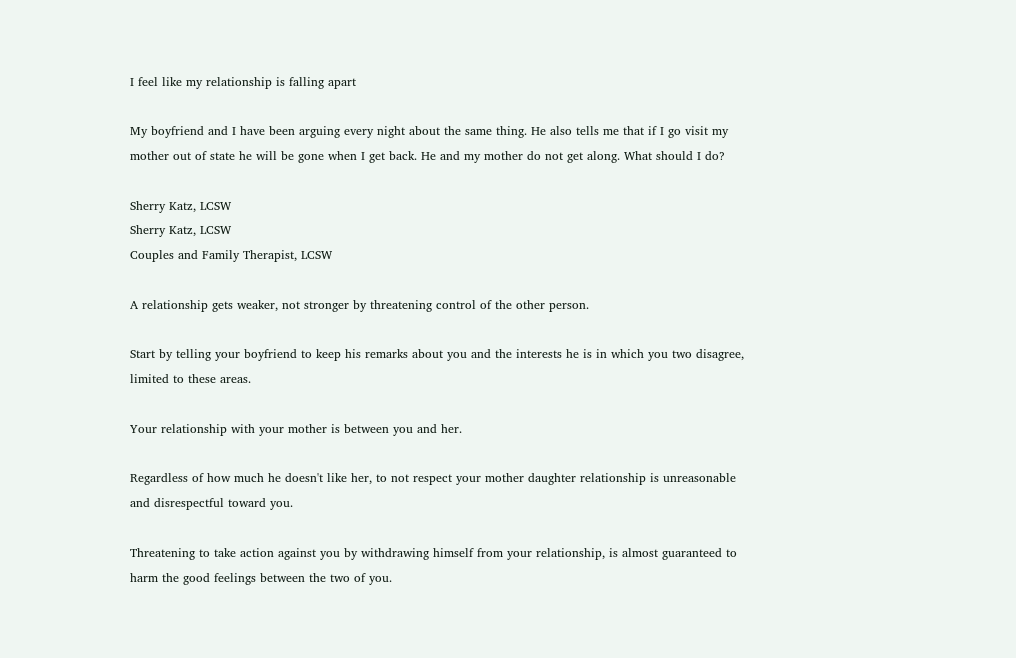I feel like my relationship is falling apart

My boyfriend and I have been arguing every night about the same thing. He also tells me that if I go visit my mother out of state he will be gone when I get back. He and my mother do not get along. What should I do?

Sherry Katz, LCSW
Sherry Katz, LCSW
Couples and Family Therapist, LCSW

A relationship gets weaker, not stronger by threatening control of the other person.

Start by telling your boyfriend to keep his remarks about you and the interests he is in which you two disagree, limited to these areas.

Your relationship with your mother is between you and her.

Regardless of how much he doesn't like her, to not respect your mother daughter relationship is unreasonable and disrespectful toward you.

Threatening to take action against you by withdrawing himself from your relationship, is almost guaranteed to harm the good feelings between the two of you.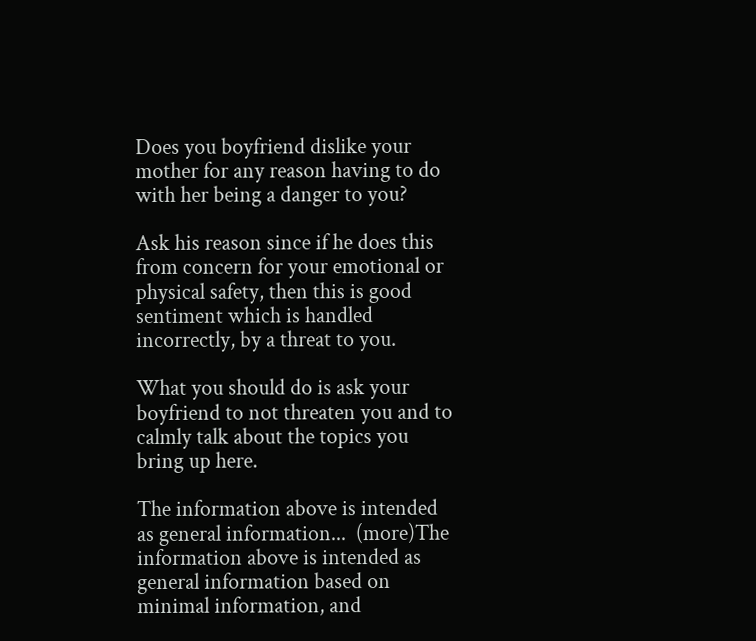Does you boyfriend dislike your mother for any reason having to do with her being a danger to you?

Ask his reason since if he does this from concern for your emotional or physical safety, then this is good sentiment which is handled incorrectly, by a threat to you.

What you should do is ask your boyfriend to not threaten you and to calmly talk about the topics you bring up here.

The information above is intended as general information...  (more)The information above is intended as general information based on minimal information, and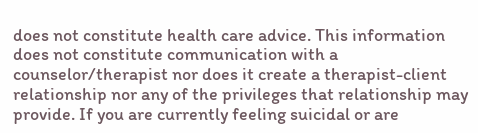does not constitute health care advice. This information does not constitute communication with a counselor/therapist nor does it create a therapist-client relationship nor any of the privileges that relationship may provide. If you are currently feeling suicidal or are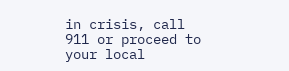in crisis, call 911 or proceed to your local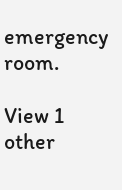emergency room.

View 1 other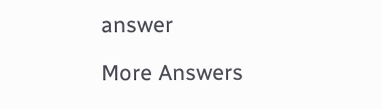answer

More Answers